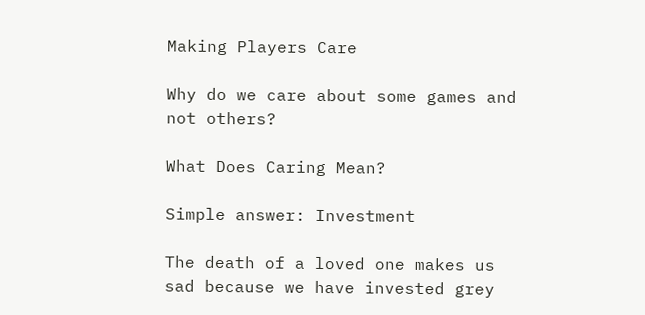Making Players Care

Why do we care about some games and not others?

What Does Caring Mean?

Simple answer: Investment

The death of a loved one makes us sad because we have invested grey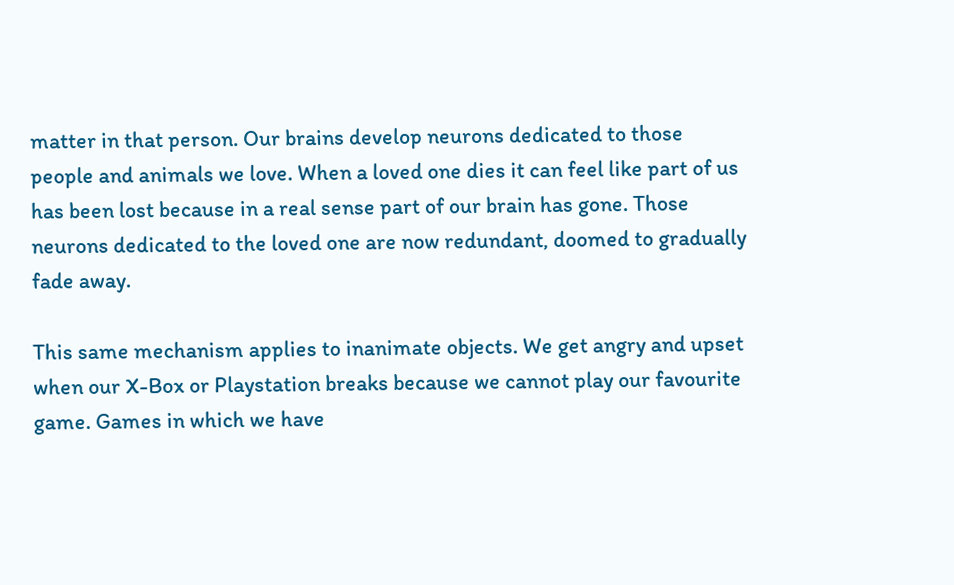matter in that person. Our brains develop neurons dedicated to those people and animals we love. When a loved one dies it can feel like part of us has been lost because in a real sense part of our brain has gone. Those neurons dedicated to the loved one are now redundant, doomed to gradually fade away.

This same mechanism applies to inanimate objects. We get angry and upset when our X-Box or Playstation breaks because we cannot play our favourite game. Games in which we have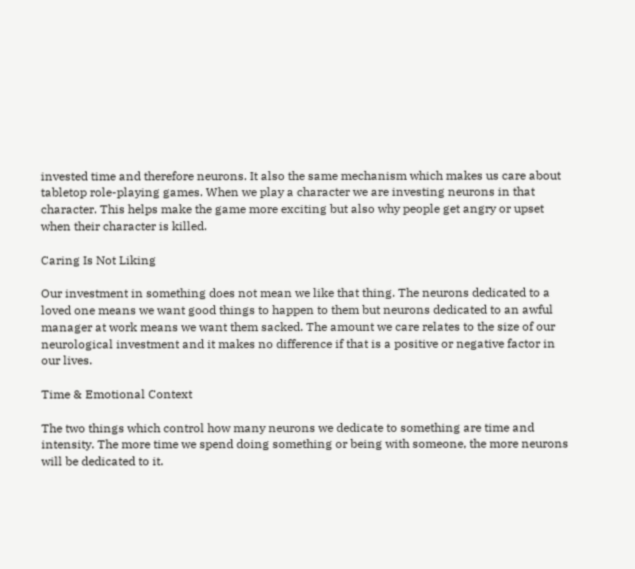invested time and therefore neurons. It also the same mechanism which makes us care about tabletop role-playing games. When we play a character we are investing neurons in that character. This helps make the game more exciting but also why people get angry or upset when their character is killed.

Caring Is Not Liking

Our investment in something does not mean we like that thing. The neurons dedicated to a loved one means we want good things to happen to them but neurons dedicated to an awful manager at work means we want them sacked. The amount we care relates to the size of our neurological investment and it makes no difference if that is a positive or negative factor in our lives.

Time & Emotional Context

The two things which control how many neurons we dedicate to something are time and intensity. The more time we spend doing something or being with someone, the more neurons will be dedicated to it.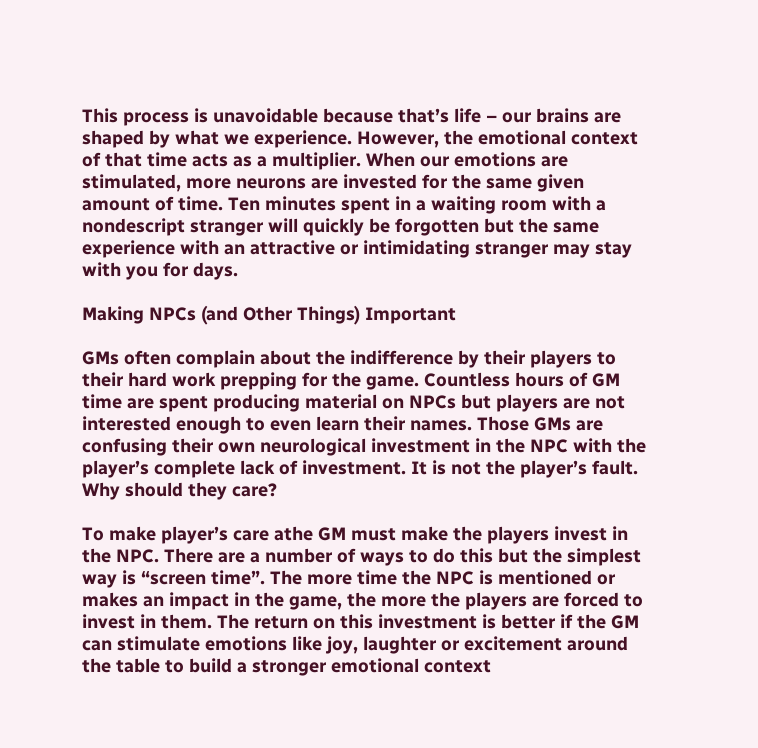This process is unavoidable because that’s life – our brains are shaped by what we experience. However, the emotional context of that time acts as a multiplier. When our emotions are stimulated, more neurons are invested for the same given amount of time. Ten minutes spent in a waiting room with a nondescript stranger will quickly be forgotten but the same experience with an attractive or intimidating stranger may stay with you for days.

Making NPCs (and Other Things) Important

GMs often complain about the indifference by their players to their hard work prepping for the game. Countless hours of GM time are spent producing material on NPCs but players are not interested enough to even learn their names. Those GMs are confusing their own neurological investment in the NPC with the player’s complete lack of investment. It is not the player’s fault. Why should they care?

To make player’s care athe GM must make the players invest in the NPC. There are a number of ways to do this but the simplest way is “screen time”. The more time the NPC is mentioned or makes an impact in the game, the more the players are forced to invest in them. The return on this investment is better if the GM can stimulate emotions like joy, laughter or excitement around the table to build a stronger emotional context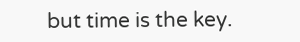but time is the key.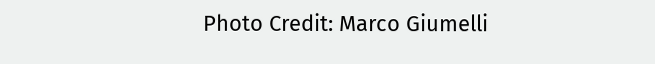Photo Credit: Marco Giumelli